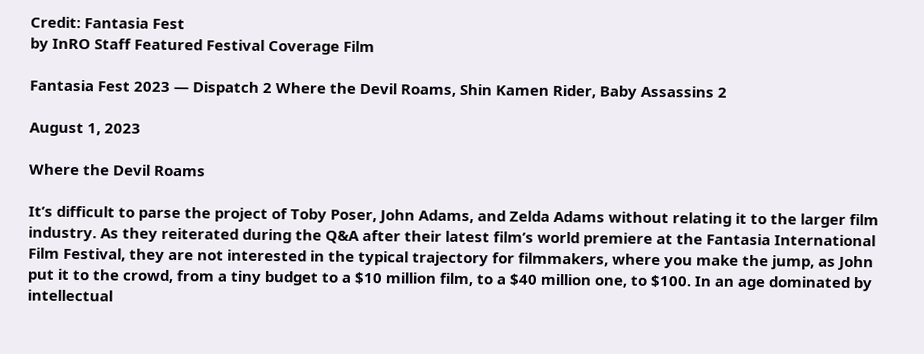Credit: Fantasia Fest
by InRO Staff Featured Festival Coverage Film

Fantasia Fest 2023 — Dispatch 2 Where the Devil Roams, Shin Kamen Rider, Baby Assassins 2

August 1, 2023

Where the Devil Roams

It’s difficult to parse the project of Toby Poser, John Adams, and Zelda Adams without relating it to the larger film industry. As they reiterated during the Q&A after their latest film’s world premiere at the Fantasia International Film Festival, they are not interested in the typical trajectory for filmmakers, where you make the jump, as John put it to the crowd, from a tiny budget to a $10 million film, to a $40 million one, to $100. In an age dominated by intellectual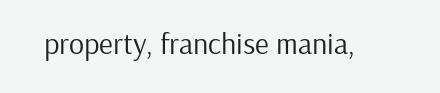property, franchise mania,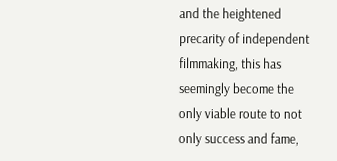and the heightened precarity of independent filmmaking, this has seemingly become the only viable route to not only success and fame,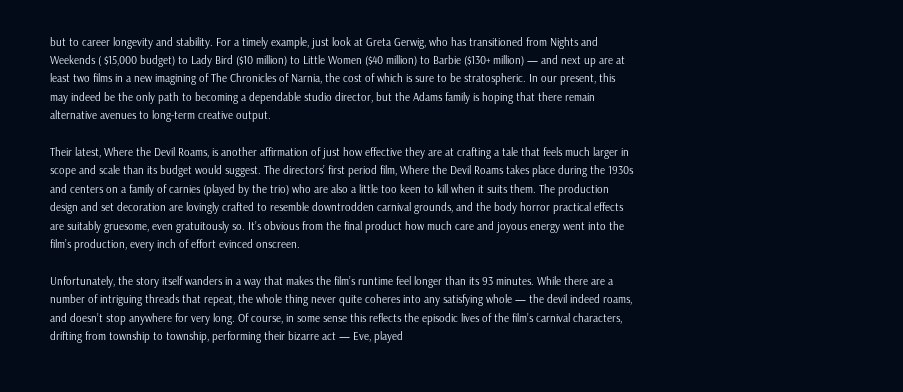but to career longevity and stability. For a timely example, just look at Greta Gerwig, who has transitioned from Nights and Weekends ( $15,000 budget) to Lady Bird ($10 million) to Little Women ($40 million) to Barbie ($130+ million) — and next up are at least two films in a new imagining of The Chronicles of Narnia, the cost of which is sure to be stratospheric. In our present, this may indeed be the only path to becoming a dependable studio director, but the Adams family is hoping that there remain alternative avenues to long-term creative output.

Their latest, Where the Devil Roams, is another affirmation of just how effective they are at crafting a tale that feels much larger in scope and scale than its budget would suggest. The directors’ first period film, Where the Devil Roams takes place during the 1930s and centers on a family of carnies (played by the trio) who are also a little too keen to kill when it suits them. The production design and set decoration are lovingly crafted to resemble downtrodden carnival grounds, and the body horror practical effects are suitably gruesome, even gratuitously so. It’s obvious from the final product how much care and joyous energy went into the film’s production, every inch of effort evinced onscreen.

Unfortunately, the story itself wanders in a way that makes the film’s runtime feel longer than its 93 minutes. While there are a number of intriguing threads that repeat, the whole thing never quite coheres into any satisfying whole — the devil indeed roams, and doesn’t stop anywhere for very long. Of course, in some sense this reflects the episodic lives of the film’s carnival characters, drifting from township to township, performing their bizarre act — Eve, played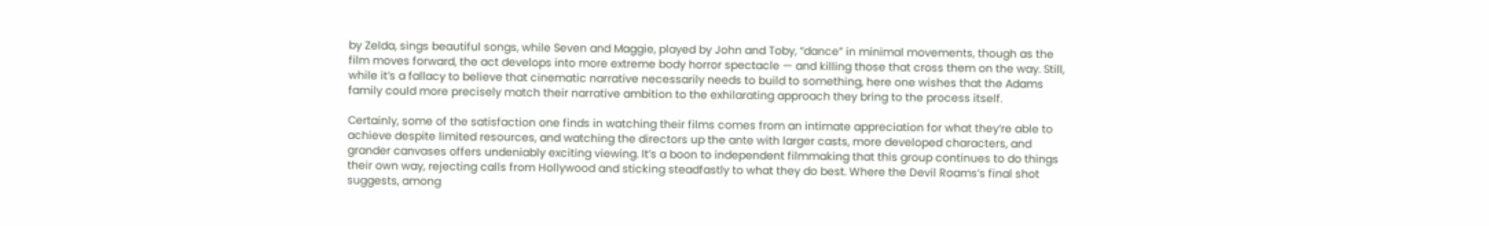by Zelda, sings beautiful songs, while Seven and Maggie, played by John and Toby, “dance” in minimal movements, though as the film moves forward, the act develops into more extreme body horror spectacle — and killing those that cross them on the way. Still, while it’s a fallacy to believe that cinematic narrative necessarily needs to build to something, here one wishes that the Adams family could more precisely match their narrative ambition to the exhilarating approach they bring to the process itself.

Certainly, some of the satisfaction one finds in watching their films comes from an intimate appreciation for what they’re able to achieve despite limited resources, and watching the directors up the ante with larger casts, more developed characters, and grander canvases offers undeniably exciting viewing. It’s a boon to independent filmmaking that this group continues to do things their own way, rejecting calls from Hollywood and sticking steadfastly to what they do best. Where the Devil Roams’s final shot suggests, among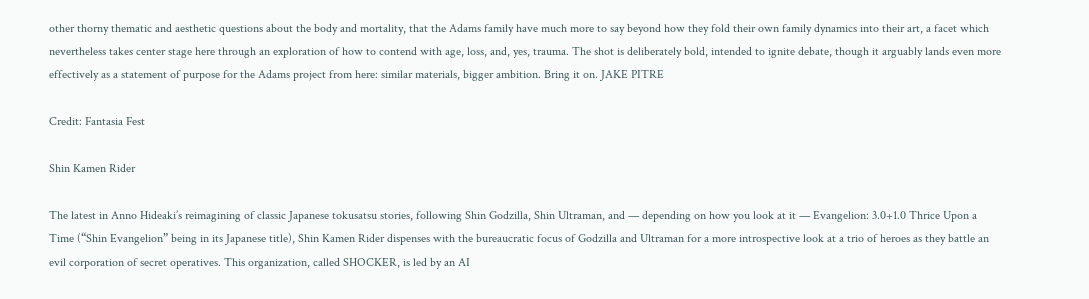other thorny thematic and aesthetic questions about the body and mortality, that the Adams family have much more to say beyond how they fold their own family dynamics into their art, a facet which nevertheless takes center stage here through an exploration of how to contend with age, loss, and, yes, trauma. The shot is deliberately bold, intended to ignite debate, though it arguably lands even more effectively as a statement of purpose for the Adams project from here: similar materials, bigger ambition. Bring it on. JAKE PITRE

Credit: Fantasia Fest

Shin Kamen Rider

The latest in Anno Hideaki’s reimagining of classic Japanese tokusatsu stories, following Shin Godzilla, Shin Ultraman, and — depending on how you look at it — Evangelion: 3.0+1.0 Thrice Upon a Time (“Shin Evangelion” being in its Japanese title), Shin Kamen Rider dispenses with the bureaucratic focus of Godzilla and Ultraman for a more introspective look at a trio of heroes as they battle an evil corporation of secret operatives. This organization, called SHOCKER, is led by an AI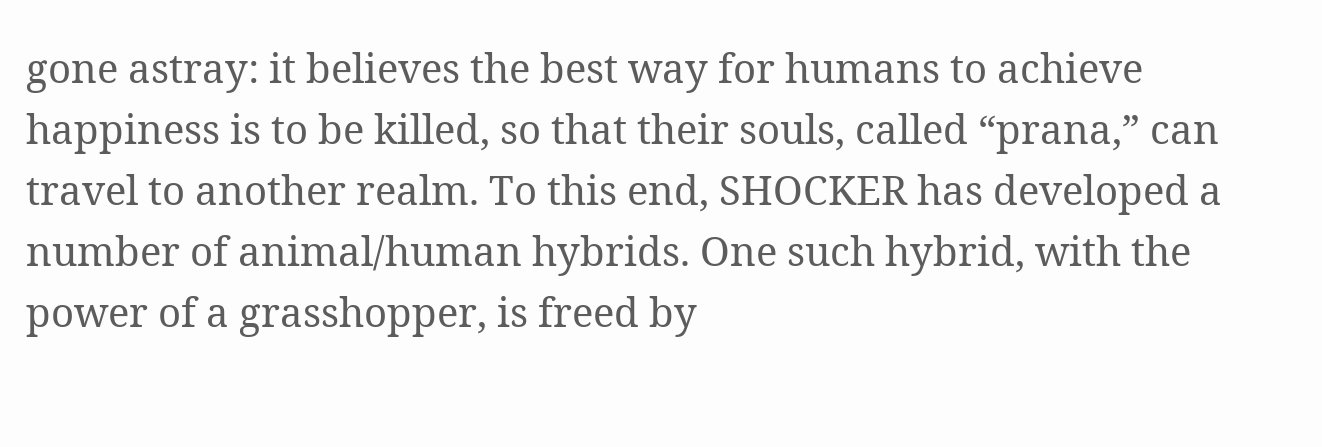gone astray: it believes the best way for humans to achieve happiness is to be killed, so that their souls, called “prana,” can travel to another realm. To this end, SHOCKER has developed a number of animal/human hybrids. One such hybrid, with the power of a grasshopper, is freed by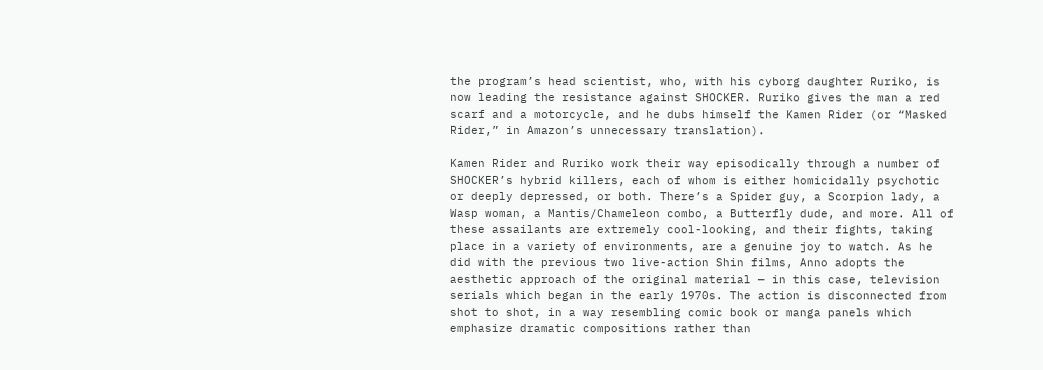the program’s head scientist, who, with his cyborg daughter Ruriko, is now leading the resistance against SHOCKER. Ruriko gives the man a red scarf and a motorcycle, and he dubs himself the Kamen Rider (or “Masked Rider,” in Amazon’s unnecessary translation).

Kamen Rider and Ruriko work their way episodically through a number of SHOCKER’s hybrid killers, each of whom is either homicidally psychotic or deeply depressed, or both. There’s a Spider guy, a Scorpion lady, a Wasp woman, a Mantis/Chameleon combo, a Butterfly dude, and more. All of these assailants are extremely cool-looking, and their fights, taking place in a variety of environments, are a genuine joy to watch. As he did with the previous two live-action Shin films, Anno adopts the aesthetic approach of the original material — in this case, television serials which began in the early 1970s. The action is disconnected from shot to shot, in a way resembling comic book or manga panels which emphasize dramatic compositions rather than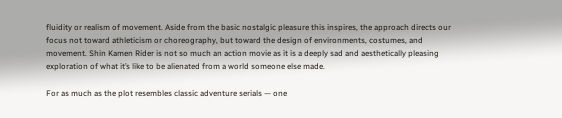fluidity or realism of movement. Aside from the basic nostalgic pleasure this inspires, the approach directs our focus not toward athleticism or choreography, but toward the design of environments, costumes, and movement. Shin Kamen Rider is not so much an action movie as it is a deeply sad and aesthetically pleasing exploration of what it’s like to be alienated from a world someone else made.

For as much as the plot resembles classic adventure serials — one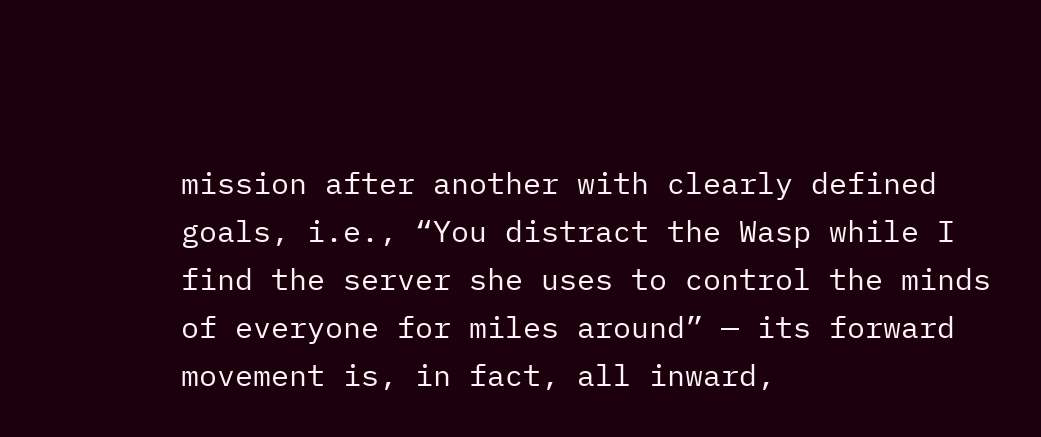mission after another with clearly defined goals, i.e., “You distract the Wasp while I find the server she uses to control the minds of everyone for miles around” — its forward movement is, in fact, all inward,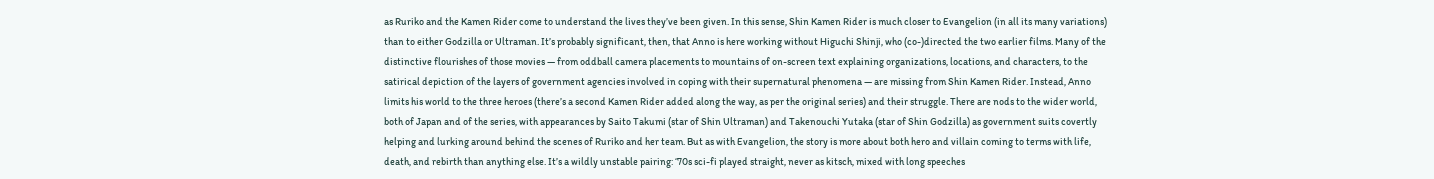as Ruriko and the Kamen Rider come to understand the lives they’ve been given. In this sense, Shin Kamen Rider is much closer to Evangelion (in all its many variations) than to either Godzilla or Ultraman. It’s probably significant, then, that Anno is here working without Higuchi Shinji, who (co-)directed the two earlier films. Many of the distinctive flourishes of those movies — from oddball camera placements to mountains of on-screen text explaining organizations, locations, and characters, to the satirical depiction of the layers of government agencies involved in coping with their supernatural phenomena — are missing from Shin Kamen Rider. Instead, Anno limits his world to the three heroes (there’s a second Kamen Rider added along the way, as per the original series) and their struggle. There are nods to the wider world, both of Japan and of the series, with appearances by Saito Takumi (star of Shin Ultraman) and Takenouchi Yutaka (star of Shin Godzilla) as government suits covertly helping and lurking around behind the scenes of Ruriko and her team. But as with Evangelion, the story is more about both hero and villain coming to terms with life, death, and rebirth than anything else. It’s a wildly unstable pairing: ‘70s sci-fi played straight, never as kitsch, mixed with long speeches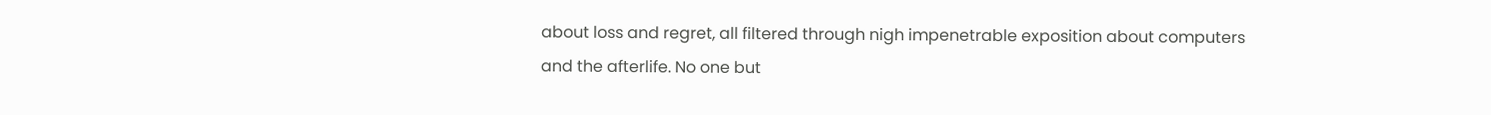about loss and regret, all filtered through nigh impenetrable exposition about computers and the afterlife. No one but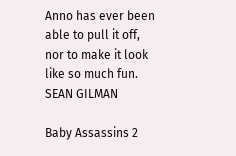Anno has ever been able to pull it off, nor to make it look like so much fun.  SEAN GILMAN

Baby Assassins 2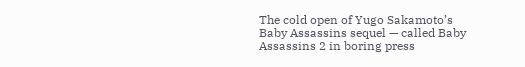The cold open of Yugo Sakamoto’s Baby Assassins sequel — called Baby Assassins 2 in boring press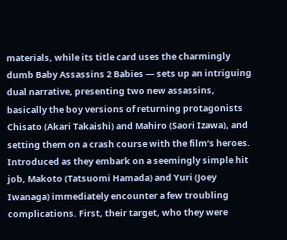materials, while its title card uses the charmingly dumb Baby Assassins 2 Babies — sets up an intriguing dual narrative, presenting two new assassins, basically the boy versions of returning protagonists Chisato (Akari Takaishi) and Mahiro (Saori Izawa), and setting them on a crash course with the film’s heroes. Introduced as they embark on a seemingly simple hit job, Makoto (Tatsuomi Hamada) and Yuri (Joey Iwanaga) immediately encounter a few troubling complications. First, their target, who they were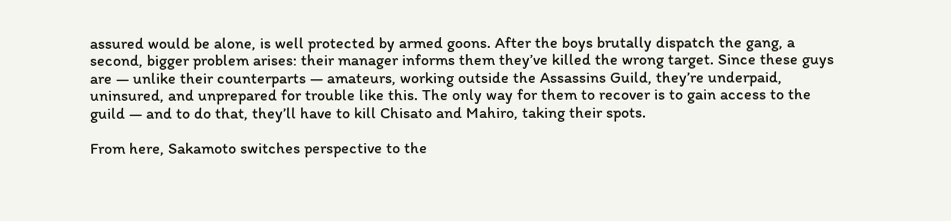assured would be alone, is well protected by armed goons. After the boys brutally dispatch the gang, a second, bigger problem arises: their manager informs them they’ve killed the wrong target. Since these guys are — unlike their counterparts — amateurs, working outside the Assassins Guild, they’re underpaid, uninsured, and unprepared for trouble like this. The only way for them to recover is to gain access to the guild — and to do that, they’ll have to kill Chisato and Mahiro, taking their spots.

From here, Sakamoto switches perspective to the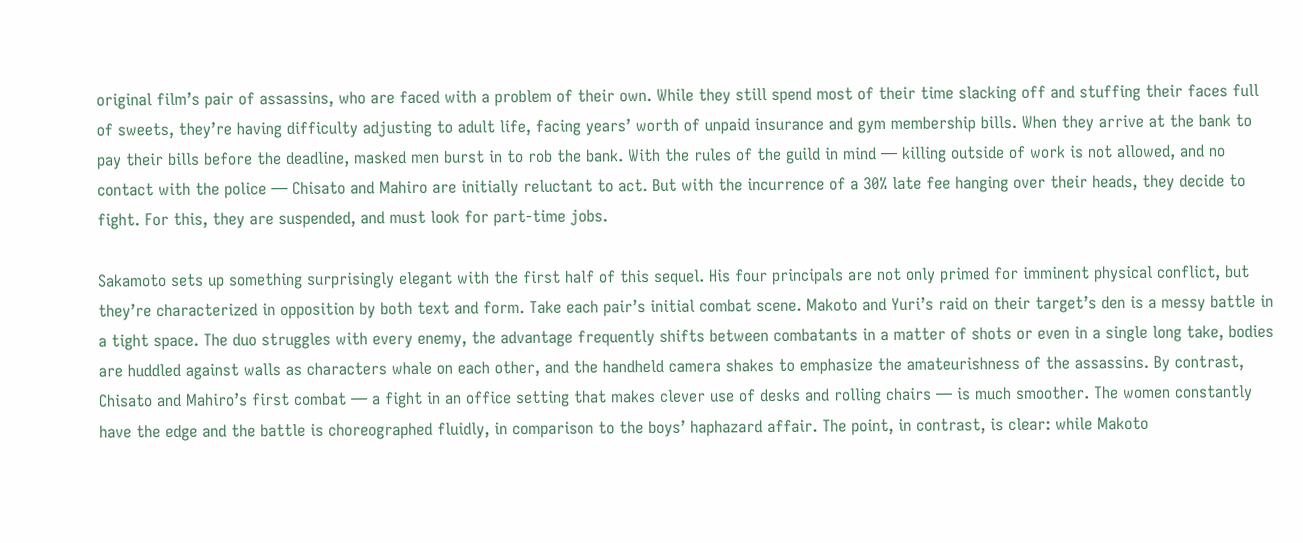original film’s pair of assassins, who are faced with a problem of their own. While they still spend most of their time slacking off and stuffing their faces full of sweets, they’re having difficulty adjusting to adult life, facing years’ worth of unpaid insurance and gym membership bills. When they arrive at the bank to pay their bills before the deadline, masked men burst in to rob the bank. With the rules of the guild in mind — killing outside of work is not allowed, and no contact with the police — Chisato and Mahiro are initially reluctant to act. But with the incurrence of a 30% late fee hanging over their heads, they decide to fight. For this, they are suspended, and must look for part-time jobs.

Sakamoto sets up something surprisingly elegant with the first half of this sequel. His four principals are not only primed for imminent physical conflict, but they’re characterized in opposition by both text and form. Take each pair’s initial combat scene. Makoto and Yuri’s raid on their target’s den is a messy battle in a tight space. The duo struggles with every enemy, the advantage frequently shifts between combatants in a matter of shots or even in a single long take, bodies are huddled against walls as characters whale on each other, and the handheld camera shakes to emphasize the amateurishness of the assassins. By contrast, Chisato and Mahiro’s first combat — a fight in an office setting that makes clever use of desks and rolling chairs — is much smoother. The women constantly have the edge and the battle is choreographed fluidly, in comparison to the boys’ haphazard affair. The point, in contrast, is clear: while Makoto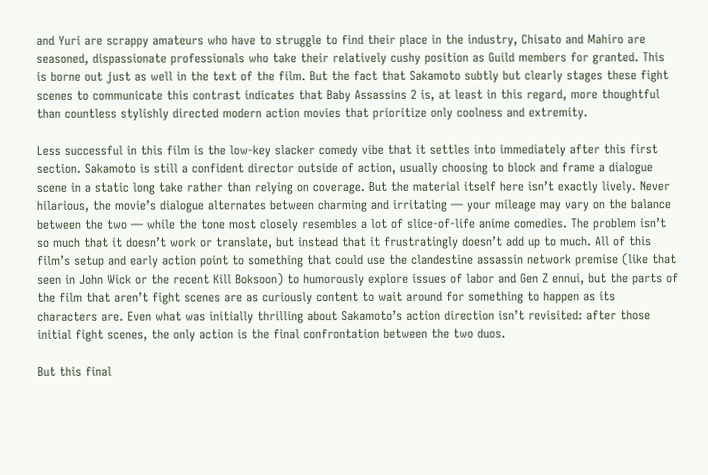and Yuri are scrappy amateurs who have to struggle to find their place in the industry, Chisato and Mahiro are seasoned, dispassionate professionals who take their relatively cushy position as Guild members for granted. This is borne out just as well in the text of the film. But the fact that Sakamoto subtly but clearly stages these fight scenes to communicate this contrast indicates that Baby Assassins 2 is, at least in this regard, more thoughtful than countless stylishly directed modern action movies that prioritize only coolness and extremity.

Less successful in this film is the low-key slacker comedy vibe that it settles into immediately after this first section. Sakamoto is still a confident director outside of action, usually choosing to block and frame a dialogue scene in a static long take rather than relying on coverage. But the material itself here isn’t exactly lively. Never hilarious, the movie’s dialogue alternates between charming and irritating — your mileage may vary on the balance between the two — while the tone most closely resembles a lot of slice-of-life anime comedies. The problem isn’t so much that it doesn’t work or translate, but instead that it frustratingly doesn’t add up to much. All of this film’s setup and early action point to something that could use the clandestine assassin network premise (like that seen in John Wick or the recent Kill Boksoon) to humorously explore issues of labor and Gen Z ennui, but the parts of the film that aren’t fight scenes are as curiously content to wait around for something to happen as its characters are. Even what was initially thrilling about Sakamoto’s action direction isn’t revisited: after those initial fight scenes, the only action is the final confrontation between the two duos.

But this final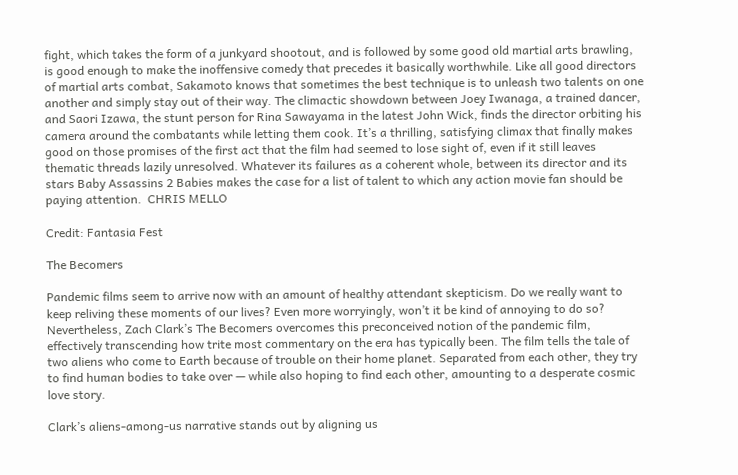fight, which takes the form of a junkyard shootout, and is followed by some good old martial arts brawling, is good enough to make the inoffensive comedy that precedes it basically worthwhile. Like all good directors of martial arts combat, Sakamoto knows that sometimes the best technique is to unleash two talents on one another and simply stay out of their way. The climactic showdown between Joey Iwanaga, a trained dancer, and Saori Izawa, the stunt person for Rina Sawayama in the latest John Wick, finds the director orbiting his camera around the combatants while letting them cook. It’s a thrilling, satisfying climax that finally makes good on those promises of the first act that the film had seemed to lose sight of, even if it still leaves thematic threads lazily unresolved. Whatever its failures as a coherent whole, between its director and its stars Baby Assassins 2 Babies makes the case for a list of talent to which any action movie fan should be paying attention.  CHRIS MELLO

Credit: Fantasia Fest

The Becomers

Pandemic films seem to arrive now with an amount of healthy attendant skepticism. Do we really want to keep reliving these moments of our lives? Even more worryingly, won’t it be kind of annoying to do so? Nevertheless, Zach Clark’s The Becomers overcomes this preconceived notion of the pandemic film, effectively transcending how trite most commentary on the era has typically been. The film tells the tale of two aliens who come to Earth because of trouble on their home planet. Separated from each other, they try to find human bodies to take over — while also hoping to find each other, amounting to a desperate cosmic love story.

Clark’s aliens-among-us narrative stands out by aligning us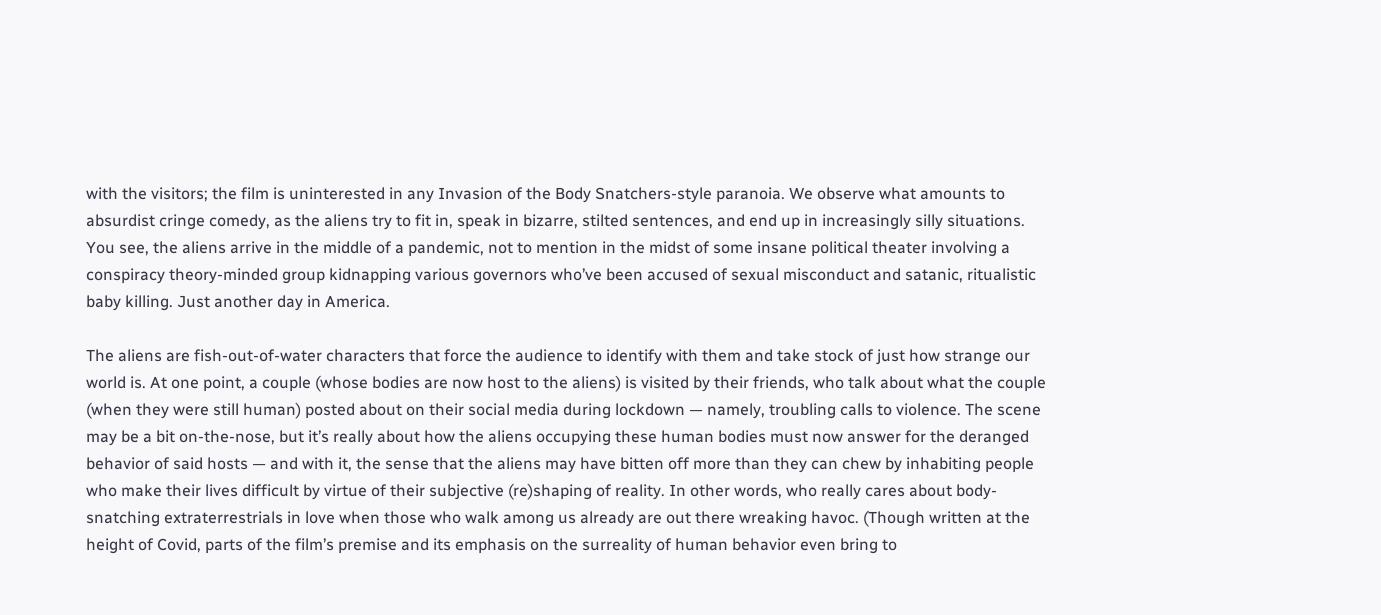with the visitors; the film is uninterested in any Invasion of the Body Snatchers-style paranoia. We observe what amounts to absurdist cringe comedy, as the aliens try to fit in, speak in bizarre, stilted sentences, and end up in increasingly silly situations. You see, the aliens arrive in the middle of a pandemic, not to mention in the midst of some insane political theater involving a conspiracy theory-minded group kidnapping various governors who’ve been accused of sexual misconduct and satanic, ritualistic baby killing. Just another day in America.

The aliens are fish-out-of-water characters that force the audience to identify with them and take stock of just how strange our world is. At one point, a couple (whose bodies are now host to the aliens) is visited by their friends, who talk about what the couple (when they were still human) posted about on their social media during lockdown — namely, troubling calls to violence. The scene may be a bit on-the-nose, but it’s really about how the aliens occupying these human bodies must now answer for the deranged behavior of said hosts — and with it, the sense that the aliens may have bitten off more than they can chew by inhabiting people who make their lives difficult by virtue of their subjective (re)shaping of reality. In other words, who really cares about body-snatching extraterrestrials in love when those who walk among us already are out there wreaking havoc. (Though written at the height of Covid, parts of the film’s premise and its emphasis on the surreality of human behavior even bring to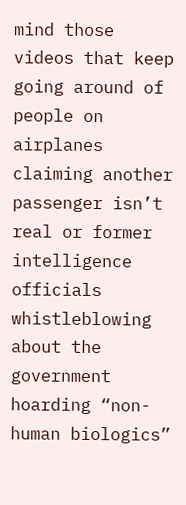mind those videos that keep going around of people on airplanes claiming another passenger isn’t real or former intelligence officials whistleblowing about the government hoarding “non-human biologics”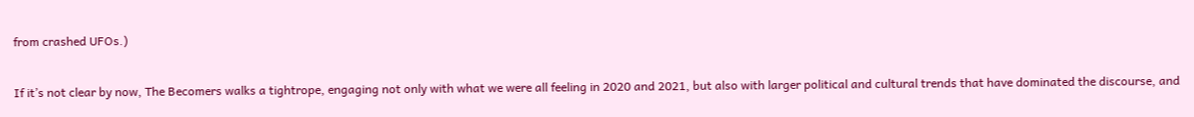from crashed UFOs.)

If it’s not clear by now, The Becomers walks a tightrope, engaging not only with what we were all feeling in 2020 and 2021, but also with larger political and cultural trends that have dominated the discourse, and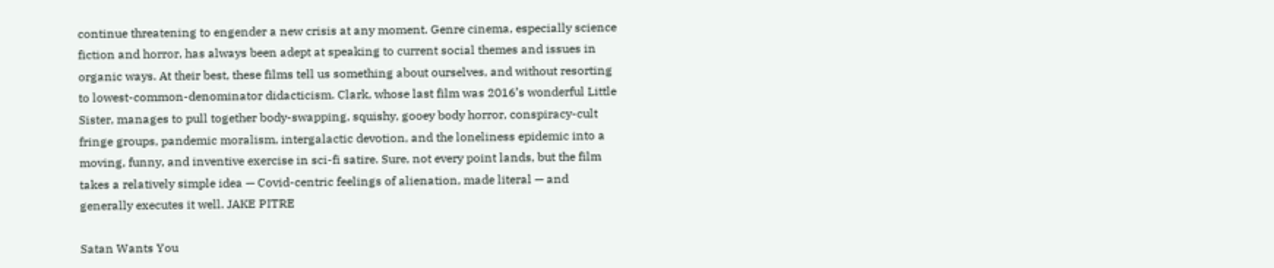continue threatening to engender a new crisis at any moment. Genre cinema, especially science fiction and horror, has always been adept at speaking to current social themes and issues in organic ways. At their best, these films tell us something about ourselves, and without resorting to lowest-common-denominator didacticism. Clark, whose last film was 2016’s wonderful Little Sister, manages to pull together body-swapping, squishy, gooey body horror, conspiracy-cult fringe groups, pandemic moralism, intergalactic devotion, and the loneliness epidemic into a moving, funny, and inventive exercise in sci-fi satire. Sure, not every point lands, but the film takes a relatively simple idea — Covid-centric feelings of alienation, made literal — and generally executes it well. JAKE PITRE

Satan Wants You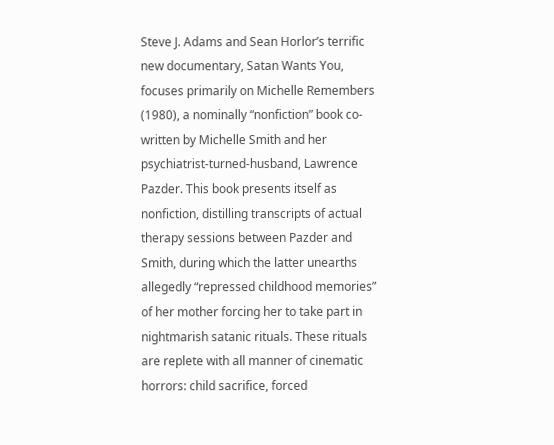Steve J. Adams and Sean Horlor’s terrific new documentary, Satan Wants You, focuses primarily on Michelle Remembers (1980), a nominally “nonfiction” book co-written by Michelle Smith and her psychiatrist-turned-husband, Lawrence Pazder. This book presents itself as nonfiction, distilling transcripts of actual therapy sessions between Pazder and Smith, during which the latter unearths allegedly “repressed childhood memories” of her mother forcing her to take part in nightmarish satanic rituals. These rituals are replete with all manner of cinematic horrors: child sacrifice, forced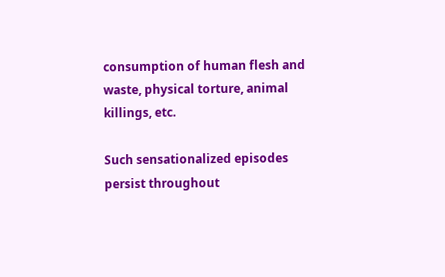consumption of human flesh and waste, physical torture, animal killings, etc.

Such sensationalized episodes persist throughout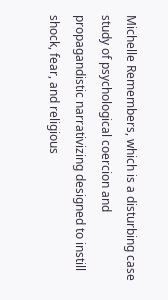Michelle Remembers, which is a disturbing case study of psychological coercion and propagandistic narrativizing designed to instill shock, fear, and religious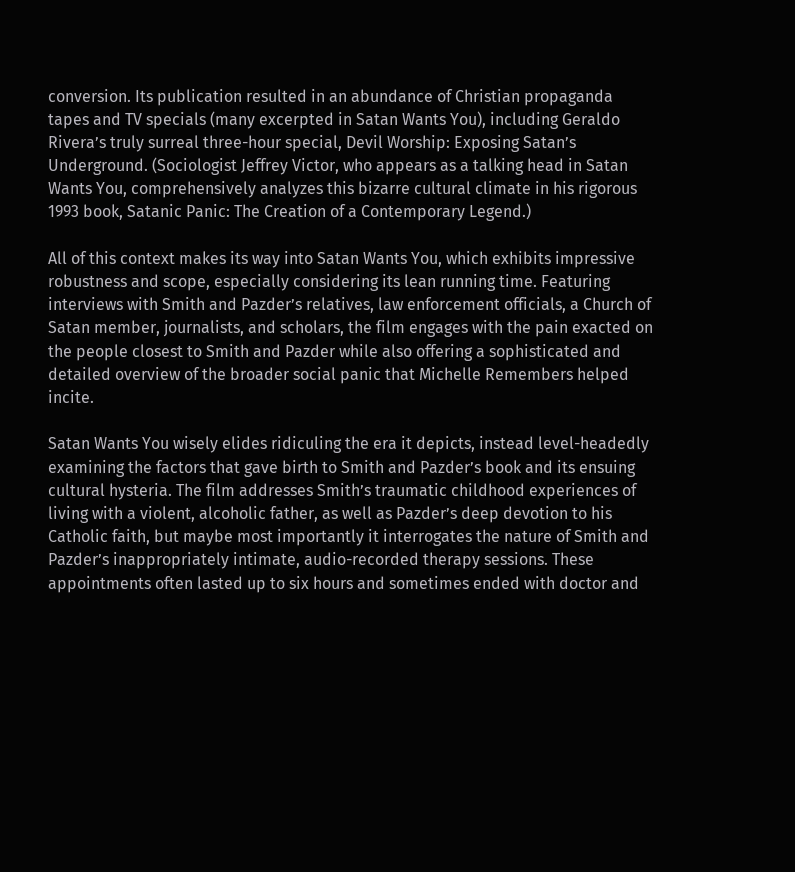conversion. Its publication resulted in an abundance of Christian propaganda tapes and TV specials (many excerpted in Satan Wants You), including Geraldo Rivera’s truly surreal three-hour special, Devil Worship: Exposing Satan’s Underground. (Sociologist Jeffrey Victor, who appears as a talking head in Satan Wants You, comprehensively analyzes this bizarre cultural climate in his rigorous 1993 book, Satanic Panic: The Creation of a Contemporary Legend.)

All of this context makes its way into Satan Wants You, which exhibits impressive robustness and scope, especially considering its lean running time. Featuring interviews with Smith and Pazder’s relatives, law enforcement officials, a Church of Satan member, journalists, and scholars, the film engages with the pain exacted on the people closest to Smith and Pazder while also offering a sophisticated and detailed overview of the broader social panic that Michelle Remembers helped incite.

Satan Wants You wisely elides ridiculing the era it depicts, instead level-headedly examining the factors that gave birth to Smith and Pazder’s book and its ensuing cultural hysteria. The film addresses Smith’s traumatic childhood experiences of living with a violent, alcoholic father, as well as Pazder’s deep devotion to his Catholic faith, but maybe most importantly it interrogates the nature of Smith and Pazder’s inappropriately intimate, audio-recorded therapy sessions. These appointments often lasted up to six hours and sometimes ended with doctor and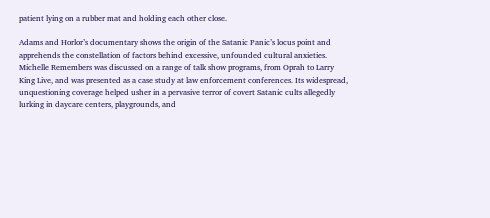patient lying on a rubber mat and holding each other close.

Adams and Horlor’s documentary shows the origin of the Satanic Panic’s locus point and apprehends the constellation of factors behind excessive, unfounded cultural anxieties. Michelle Remembers was discussed on a range of talk show programs, from Oprah to Larry King Live, and was presented as a case study at law enforcement conferences. Its widespread, unquestioning coverage helped usher in a pervasive terror of covert Satanic cults allegedly lurking in daycare centers, playgrounds, and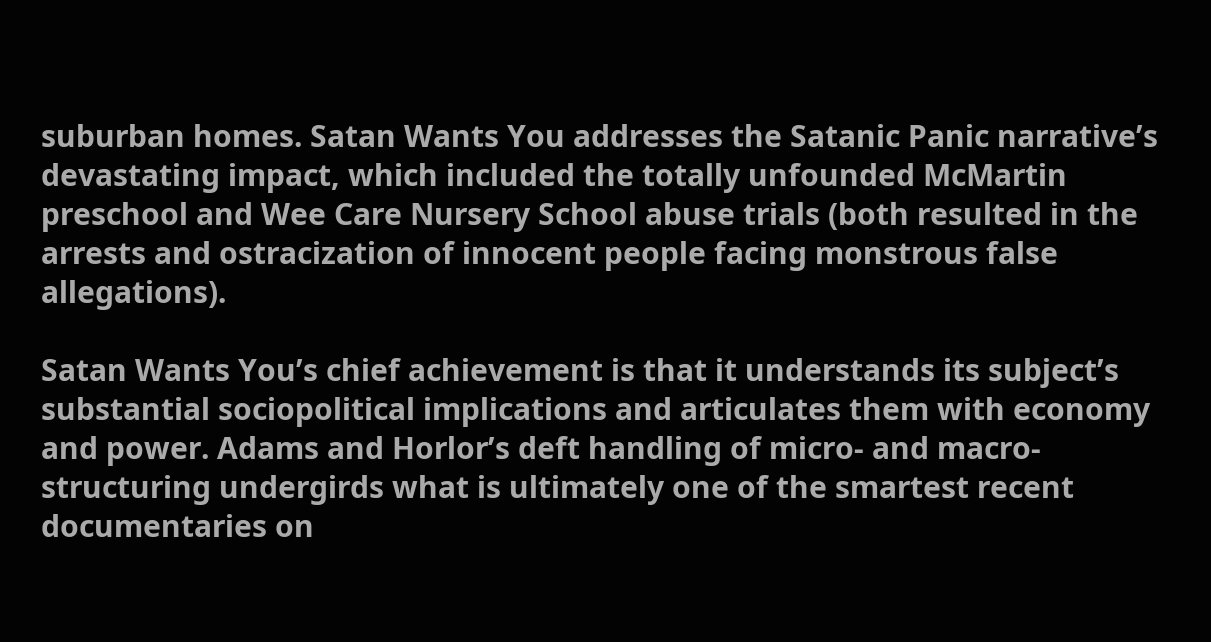suburban homes. Satan Wants You addresses the Satanic Panic narrative’s devastating impact, which included the totally unfounded McMartin preschool and Wee Care Nursery School abuse trials (both resulted in the arrests and ostracization of innocent people facing monstrous false allegations).

Satan Wants You’s chief achievement is that it understands its subject’s substantial sociopolitical implications and articulates them with economy and power. Adams and Horlor’s deft handling of micro- and macro-structuring undergirds what is ultimately one of the smartest recent documentaries on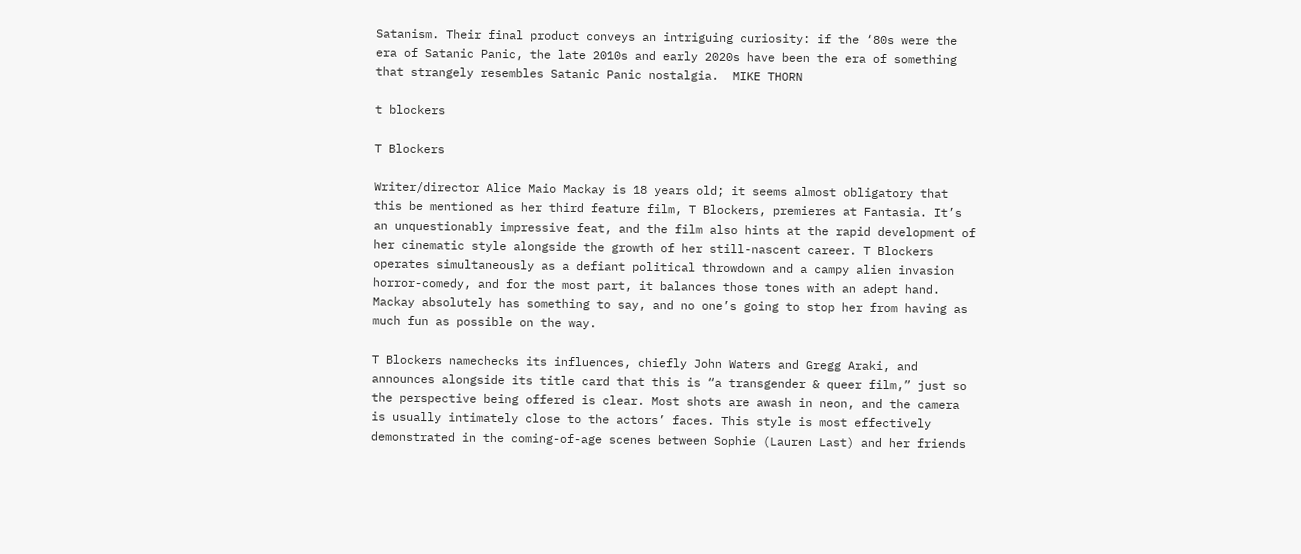Satanism. Their final product conveys an intriguing curiosity: if the ‘80s were the era of Satanic Panic, the late 2010s and early 2020s have been the era of something that strangely resembles Satanic Panic nostalgia.  MIKE THORN

t blockers

T Blockers

Writer/director Alice Maio Mackay is 18 years old; it seems almost obligatory that this be mentioned as her third feature film, T Blockers, premieres at Fantasia. It’s an unquestionably impressive feat, and the film also hints at the rapid development of her cinematic style alongside the growth of her still-nascent career. T Blockers operates simultaneously as a defiant political throwdown and a campy alien invasion horror-comedy, and for the most part, it balances those tones with an adept hand. Mackay absolutely has something to say, and no one’s going to stop her from having as much fun as possible on the way.

T Blockers namechecks its influences, chiefly John Waters and Gregg Araki, and announces alongside its title card that this is “a transgender & queer film,” just so the perspective being offered is clear. Most shots are awash in neon, and the camera is usually intimately close to the actors’ faces. This style is most effectively demonstrated in the coming-of-age scenes between Sophie (Lauren Last) and her friends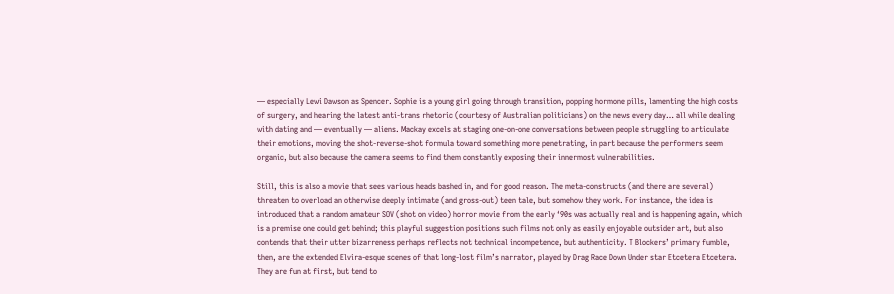— especially Lewi Dawson as Spencer. Sophie is a young girl going through transition, popping hormone pills, lamenting the high costs of surgery, and hearing the latest anti-trans rhetoric (courtesy of Australian politicians) on the news every day… all while dealing with dating and — eventually — aliens. Mackay excels at staging one-on-one conversations between people struggling to articulate their emotions, moving the shot-reverse-shot formula toward something more penetrating, in part because the performers seem organic, but also because the camera seems to find them constantly exposing their innermost vulnerabilities.

Still, this is also a movie that sees various heads bashed in, and for good reason. The meta-constructs (and there are several) threaten to overload an otherwise deeply intimate (and gross-out) teen tale, but somehow they work. For instance, the idea is introduced that a random amateur SOV (shot on video) horror movie from the early ‘90s was actually real and is happening again, which is a premise one could get behind; this playful suggestion positions such films not only as easily enjoyable outsider art, but also contends that their utter bizarreness perhaps reflects not technical incompetence, but authenticity. T Blockers’ primary fumble, then, are the extended Elvira-esque scenes of that long-lost film’s narrator, played by Drag Race Down Under star Etcetera Etcetera. They are fun at first, but tend to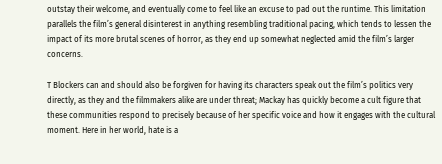outstay their welcome, and eventually come to feel like an excuse to pad out the runtime. This limitation parallels the film’s general disinterest in anything resembling traditional pacing, which tends to lessen the impact of its more brutal scenes of horror, as they end up somewhat neglected amid the film’s larger concerns.

T Blockers can and should also be forgiven for having its characters speak out the film’s politics very directly, as they and the filmmakers alike are under threat; Mackay has quickly become a cult figure that these communities respond to precisely because of her specific voice and how it engages with the cultural moment. Here in her world, hate is a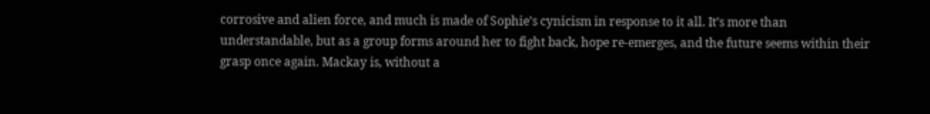corrosive and alien force, and much is made of Sophie’s cynicism in response to it all. It’s more than understandable, but as a group forms around her to fight back, hope re-emerges, and the future seems within their grasp once again. Mackay is, without a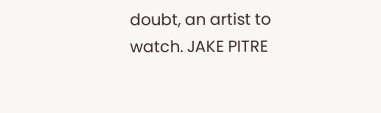doubt, an artist to watch. JAKE PITRE